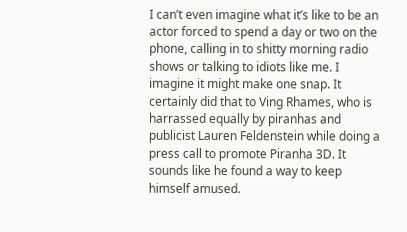I can’t even imagine what it’s like to be an actor forced to spend a day or two on the phone, calling in to shitty morning radio shows or talking to idiots like me. I imagine it might make one snap. It certainly did that to Ving Rhames, who is harrassed equally by piranhas and publicist Lauren Feldenstein while doing a press call to promote Piranha 3D. It sounds like he found a way to keep himself amused.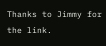Thanks to Jimmy for the link.